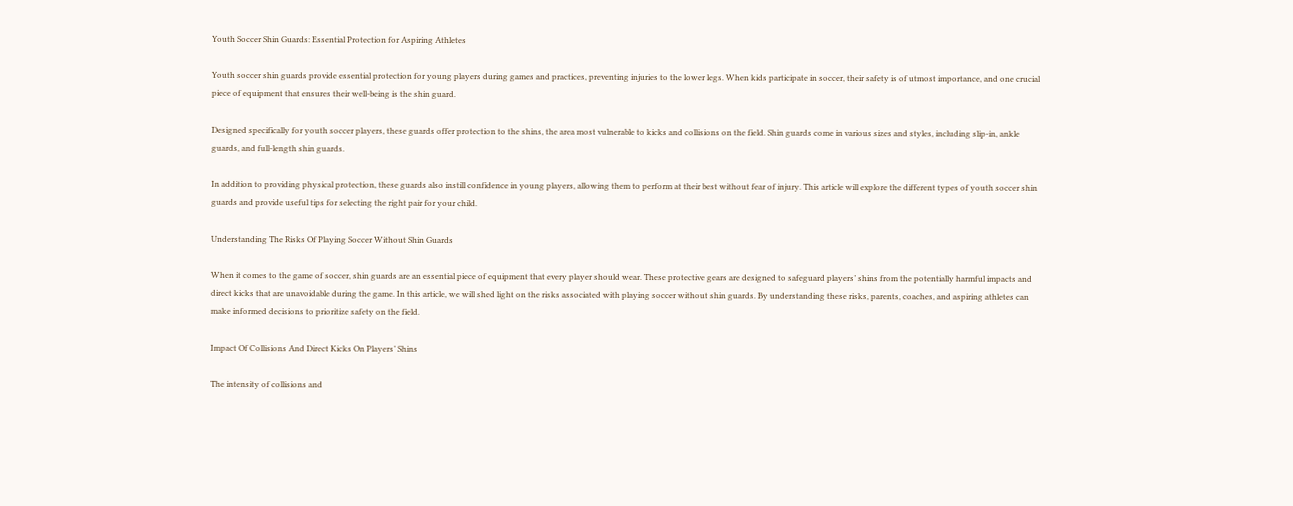Youth Soccer Shin Guards: Essential Protection for Aspiring Athletes

Youth soccer shin guards provide essential protection for young players during games and practices, preventing injuries to the lower legs. When kids participate in soccer, their safety is of utmost importance, and one crucial piece of equipment that ensures their well-being is the shin guard.

Designed specifically for youth soccer players, these guards offer protection to the shins, the area most vulnerable to kicks and collisions on the field. Shin guards come in various sizes and styles, including slip-in, ankle guards, and full-length shin guards.

In addition to providing physical protection, these guards also instill confidence in young players, allowing them to perform at their best without fear of injury. This article will explore the different types of youth soccer shin guards and provide useful tips for selecting the right pair for your child.

Understanding The Risks Of Playing Soccer Without Shin Guards

When it comes to the game of soccer, shin guards are an essential piece of equipment that every player should wear. These protective gears are designed to safeguard players’ shins from the potentially harmful impacts and direct kicks that are unavoidable during the game. In this article, we will shed light on the risks associated with playing soccer without shin guards. By understanding these risks, parents, coaches, and aspiring athletes can make informed decisions to prioritize safety on the field.

Impact Of Collisions And Direct Kicks On Players’ Shins

The intensity of collisions and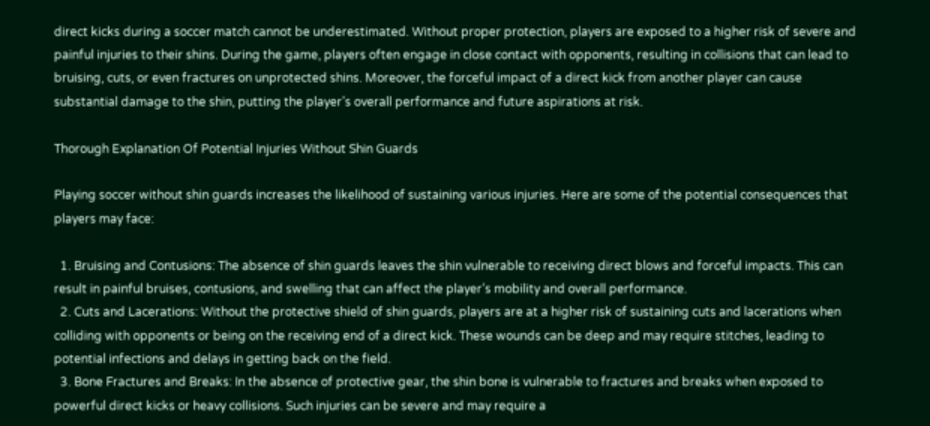direct kicks during a soccer match cannot be underestimated. Without proper protection, players are exposed to a higher risk of severe and painful injuries to their shins. During the game, players often engage in close contact with opponents, resulting in collisions that can lead to bruising, cuts, or even fractures on unprotected shins. Moreover, the forceful impact of a direct kick from another player can cause substantial damage to the shin, putting the player’s overall performance and future aspirations at risk.

Thorough Explanation Of Potential Injuries Without Shin Guards

Playing soccer without shin guards increases the likelihood of sustaining various injuries. Here are some of the potential consequences that players may face:

  1. Bruising and Contusions: The absence of shin guards leaves the shin vulnerable to receiving direct blows and forceful impacts. This can result in painful bruises, contusions, and swelling that can affect the player’s mobility and overall performance.
  2. Cuts and Lacerations: Without the protective shield of shin guards, players are at a higher risk of sustaining cuts and lacerations when colliding with opponents or being on the receiving end of a direct kick. These wounds can be deep and may require stitches, leading to potential infections and delays in getting back on the field.
  3. Bone Fractures and Breaks: In the absence of protective gear, the shin bone is vulnerable to fractures and breaks when exposed to powerful direct kicks or heavy collisions. Such injuries can be severe and may require a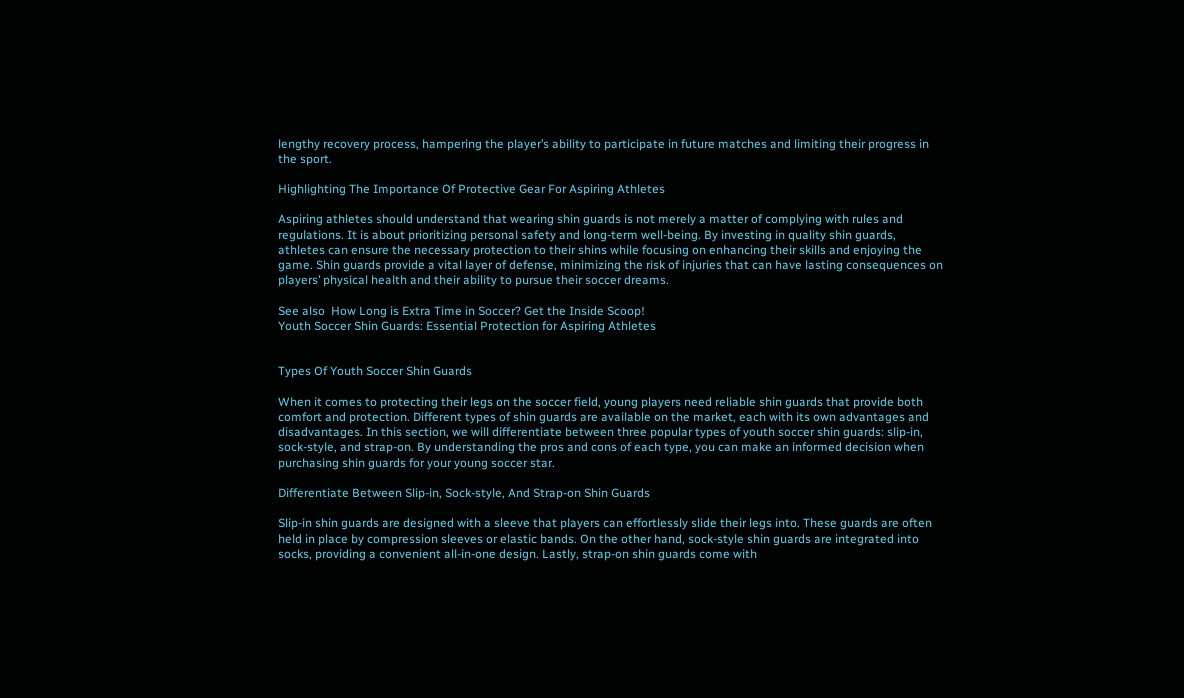lengthy recovery process, hampering the player’s ability to participate in future matches and limiting their progress in the sport.

Highlighting The Importance Of Protective Gear For Aspiring Athletes

Aspiring athletes should understand that wearing shin guards is not merely a matter of complying with rules and regulations. It is about prioritizing personal safety and long-term well-being. By investing in quality shin guards, athletes can ensure the necessary protection to their shins while focusing on enhancing their skills and enjoying the game. Shin guards provide a vital layer of defense, minimizing the risk of injuries that can have lasting consequences on players’ physical health and their ability to pursue their soccer dreams.

See also  How Long is Extra Time in Soccer? Get the Inside Scoop!
Youth Soccer Shin Guards: Essential Protection for Aspiring Athletes


Types Of Youth Soccer Shin Guards

When it comes to protecting their legs on the soccer field, young players need reliable shin guards that provide both comfort and protection. Different types of shin guards are available on the market, each with its own advantages and disadvantages. In this section, we will differentiate between three popular types of youth soccer shin guards: slip-in, sock-style, and strap-on. By understanding the pros and cons of each type, you can make an informed decision when purchasing shin guards for your young soccer star.

Differentiate Between Slip-in, Sock-style, And Strap-on Shin Guards

Slip-in shin guards are designed with a sleeve that players can effortlessly slide their legs into. These guards are often held in place by compression sleeves or elastic bands. On the other hand, sock-style shin guards are integrated into socks, providing a convenient all-in-one design. Lastly, strap-on shin guards come with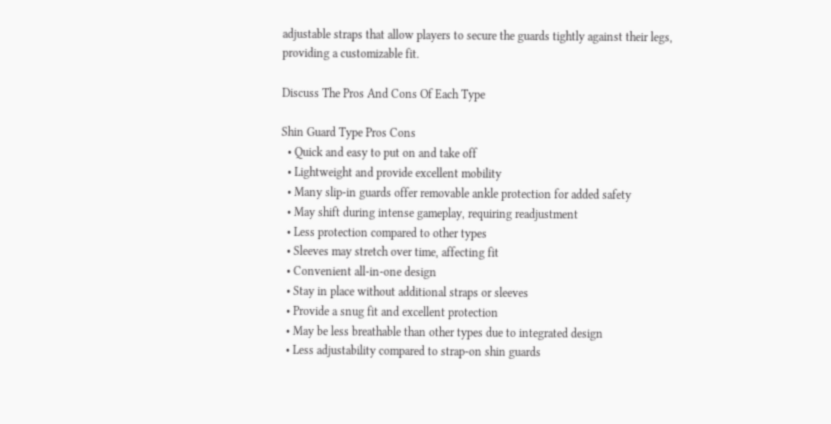adjustable straps that allow players to secure the guards tightly against their legs, providing a customizable fit.

Discuss The Pros And Cons Of Each Type

Shin Guard Type Pros Cons
  • Quick and easy to put on and take off
  • Lightweight and provide excellent mobility
  • Many slip-in guards offer removable ankle protection for added safety
  • May shift during intense gameplay, requiring readjustment
  • Less protection compared to other types
  • Sleeves may stretch over time, affecting fit
  • Convenient all-in-one design
  • Stay in place without additional straps or sleeves
  • Provide a snug fit and excellent protection
  • May be less breathable than other types due to integrated design
  • Less adjustability compared to strap-on shin guards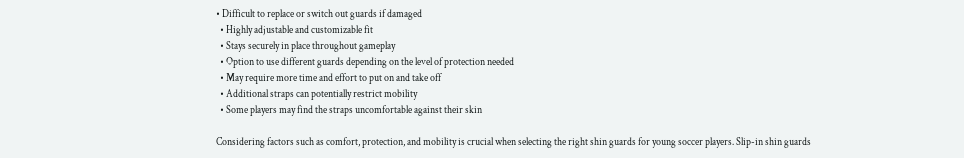• Difficult to replace or switch out guards if damaged
  • Highly adjustable and customizable fit
  • Stays securely in place throughout gameplay
  • Option to use different guards depending on the level of protection needed
  • May require more time and effort to put on and take off
  • Additional straps can potentially restrict mobility
  • Some players may find the straps uncomfortable against their skin

Considering factors such as comfort, protection, and mobility is crucial when selecting the right shin guards for young soccer players. Slip-in shin guards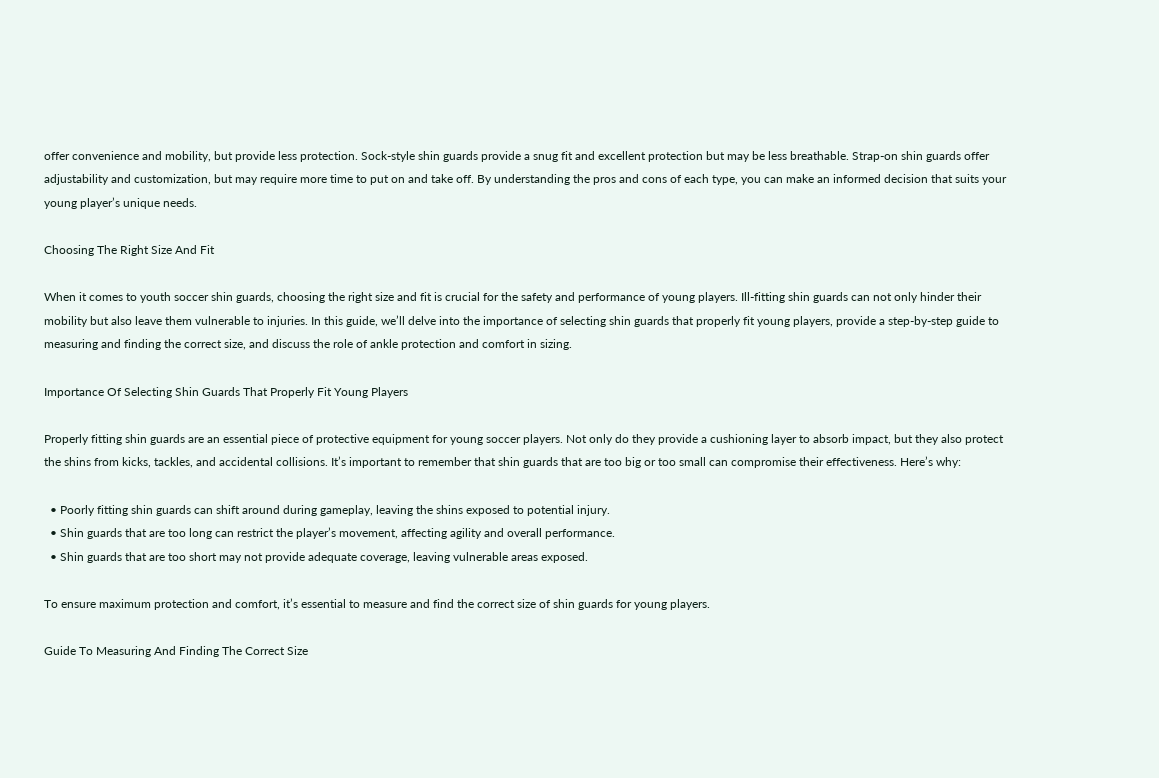offer convenience and mobility, but provide less protection. Sock-style shin guards provide a snug fit and excellent protection but may be less breathable. Strap-on shin guards offer adjustability and customization, but may require more time to put on and take off. By understanding the pros and cons of each type, you can make an informed decision that suits your young player’s unique needs.

Choosing The Right Size And Fit

When it comes to youth soccer shin guards, choosing the right size and fit is crucial for the safety and performance of young players. Ill-fitting shin guards can not only hinder their mobility but also leave them vulnerable to injuries. In this guide, we’ll delve into the importance of selecting shin guards that properly fit young players, provide a step-by-step guide to measuring and finding the correct size, and discuss the role of ankle protection and comfort in sizing.

Importance Of Selecting Shin Guards That Properly Fit Young Players

Properly fitting shin guards are an essential piece of protective equipment for young soccer players. Not only do they provide a cushioning layer to absorb impact, but they also protect the shins from kicks, tackles, and accidental collisions. It’s important to remember that shin guards that are too big or too small can compromise their effectiveness. Here’s why:

  • Poorly fitting shin guards can shift around during gameplay, leaving the shins exposed to potential injury.
  • Shin guards that are too long can restrict the player’s movement, affecting agility and overall performance.
  • Shin guards that are too short may not provide adequate coverage, leaving vulnerable areas exposed.

To ensure maximum protection and comfort, it’s essential to measure and find the correct size of shin guards for young players.

Guide To Measuring And Finding The Correct Size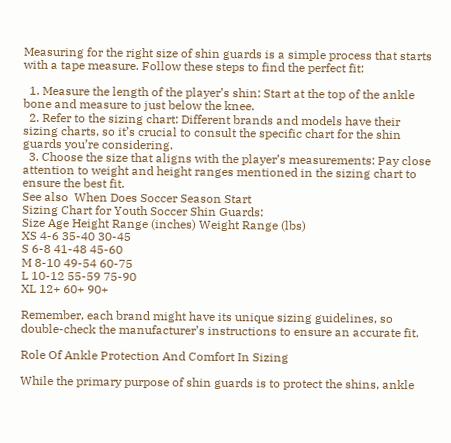Measuring for the right size of shin guards is a simple process that starts with a tape measure. Follow these steps to find the perfect fit:

  1. Measure the length of the player’s shin: Start at the top of the ankle bone and measure to just below the knee.
  2. Refer to the sizing chart: Different brands and models have their sizing charts, so it’s crucial to consult the specific chart for the shin guards you’re considering.
  3. Choose the size that aligns with the player’s measurements: Pay close attention to weight and height ranges mentioned in the sizing chart to ensure the best fit.
See also  When Does Soccer Season Start
Sizing Chart for Youth Soccer Shin Guards:
Size Age Height Range (inches) Weight Range (lbs)
XS 4-6 35-40 30-45
S 6-8 41-48 45-60
M 8-10 49-54 60-75
L 10-12 55-59 75-90
XL 12+ 60+ 90+

Remember, each brand might have its unique sizing guidelines, so double-check the manufacturer’s instructions to ensure an accurate fit.

Role Of Ankle Protection And Comfort In Sizing

While the primary purpose of shin guards is to protect the shins, ankle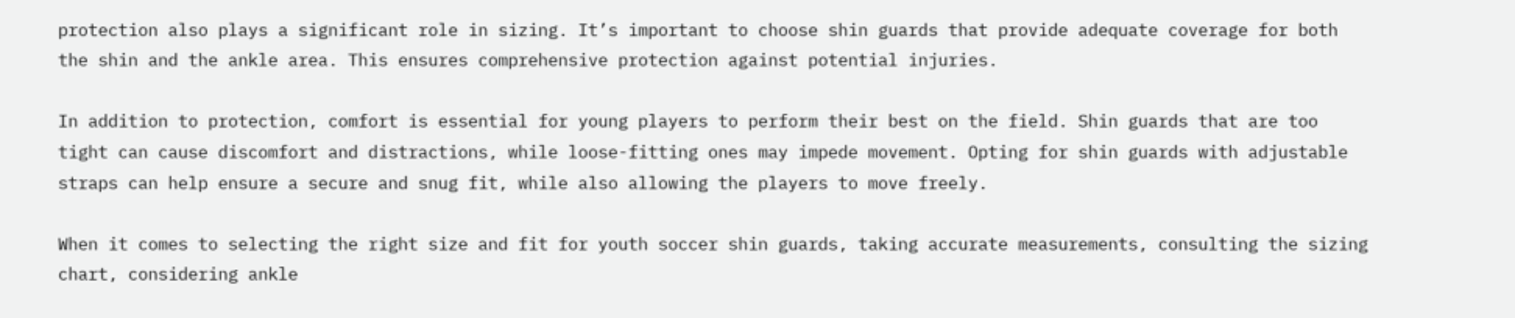protection also plays a significant role in sizing. It’s important to choose shin guards that provide adequate coverage for both the shin and the ankle area. This ensures comprehensive protection against potential injuries.

In addition to protection, comfort is essential for young players to perform their best on the field. Shin guards that are too tight can cause discomfort and distractions, while loose-fitting ones may impede movement. Opting for shin guards with adjustable straps can help ensure a secure and snug fit, while also allowing the players to move freely.

When it comes to selecting the right size and fit for youth soccer shin guards, taking accurate measurements, consulting the sizing chart, considering ankle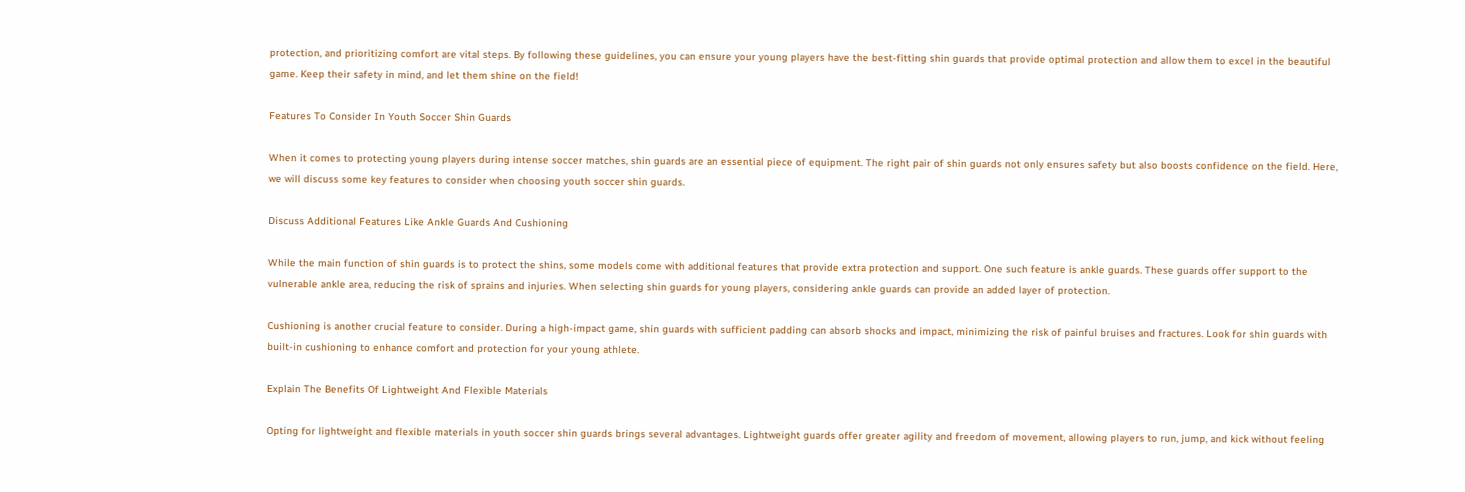protection, and prioritizing comfort are vital steps. By following these guidelines, you can ensure your young players have the best-fitting shin guards that provide optimal protection and allow them to excel in the beautiful game. Keep their safety in mind, and let them shine on the field!

Features To Consider In Youth Soccer Shin Guards

When it comes to protecting young players during intense soccer matches, shin guards are an essential piece of equipment. The right pair of shin guards not only ensures safety but also boosts confidence on the field. Here, we will discuss some key features to consider when choosing youth soccer shin guards.

Discuss Additional Features Like Ankle Guards And Cushioning

While the main function of shin guards is to protect the shins, some models come with additional features that provide extra protection and support. One such feature is ankle guards. These guards offer support to the vulnerable ankle area, reducing the risk of sprains and injuries. When selecting shin guards for young players, considering ankle guards can provide an added layer of protection.

Cushioning is another crucial feature to consider. During a high-impact game, shin guards with sufficient padding can absorb shocks and impact, minimizing the risk of painful bruises and fractures. Look for shin guards with built-in cushioning to enhance comfort and protection for your young athlete.

Explain The Benefits Of Lightweight And Flexible Materials

Opting for lightweight and flexible materials in youth soccer shin guards brings several advantages. Lightweight guards offer greater agility and freedom of movement, allowing players to run, jump, and kick without feeling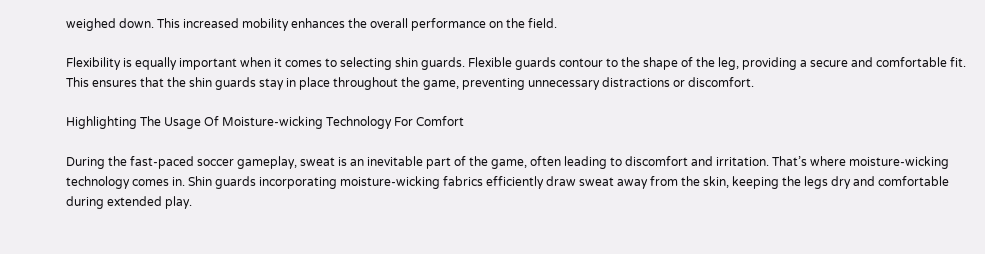weighed down. This increased mobility enhances the overall performance on the field.

Flexibility is equally important when it comes to selecting shin guards. Flexible guards contour to the shape of the leg, providing a secure and comfortable fit. This ensures that the shin guards stay in place throughout the game, preventing unnecessary distractions or discomfort.

Highlighting The Usage Of Moisture-wicking Technology For Comfort

During the fast-paced soccer gameplay, sweat is an inevitable part of the game, often leading to discomfort and irritation. That’s where moisture-wicking technology comes in. Shin guards incorporating moisture-wicking fabrics efficiently draw sweat away from the skin, keeping the legs dry and comfortable during extended play.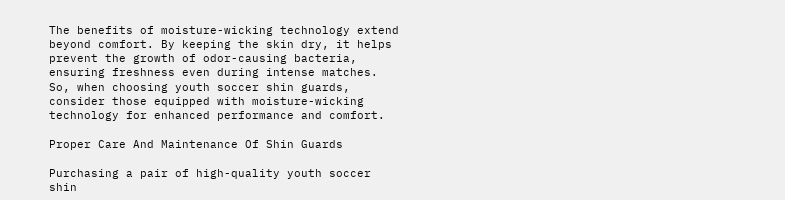The benefits of moisture-wicking technology extend beyond comfort. By keeping the skin dry, it helps prevent the growth of odor-causing bacteria, ensuring freshness even during intense matches. So, when choosing youth soccer shin guards, consider those equipped with moisture-wicking technology for enhanced performance and comfort.

Proper Care And Maintenance Of Shin Guards

Purchasing a pair of high-quality youth soccer shin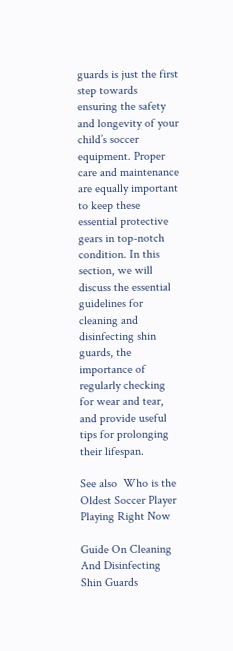guards is just the first step towards ensuring the safety and longevity of your child’s soccer equipment. Proper care and maintenance are equally important to keep these essential protective gears in top-notch condition. In this section, we will discuss the essential guidelines for cleaning and disinfecting shin guards, the importance of regularly checking for wear and tear, and provide useful tips for prolonging their lifespan.

See also  Who is the Oldest Soccer Player Playing Right Now

Guide On Cleaning And Disinfecting Shin Guards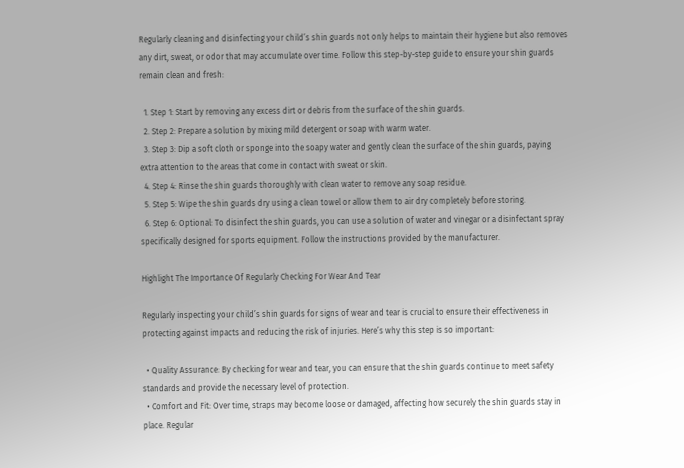Regularly cleaning and disinfecting your child’s shin guards not only helps to maintain their hygiene but also removes any dirt, sweat, or odor that may accumulate over time. Follow this step-by-step guide to ensure your shin guards remain clean and fresh:

  1. Step 1: Start by removing any excess dirt or debris from the surface of the shin guards.
  2. Step 2: Prepare a solution by mixing mild detergent or soap with warm water.
  3. Step 3: Dip a soft cloth or sponge into the soapy water and gently clean the surface of the shin guards, paying extra attention to the areas that come in contact with sweat or skin.
  4. Step 4: Rinse the shin guards thoroughly with clean water to remove any soap residue.
  5. Step 5: Wipe the shin guards dry using a clean towel or allow them to air dry completely before storing.
  6. Step 6: Optional: To disinfect the shin guards, you can use a solution of water and vinegar or a disinfectant spray specifically designed for sports equipment. Follow the instructions provided by the manufacturer.

Highlight The Importance Of Regularly Checking For Wear And Tear

Regularly inspecting your child’s shin guards for signs of wear and tear is crucial to ensure their effectiveness in protecting against impacts and reducing the risk of injuries. Here’s why this step is so important:

  • Quality Assurance: By checking for wear and tear, you can ensure that the shin guards continue to meet safety standards and provide the necessary level of protection.
  • Comfort and Fit: Over time, straps may become loose or damaged, affecting how securely the shin guards stay in place. Regular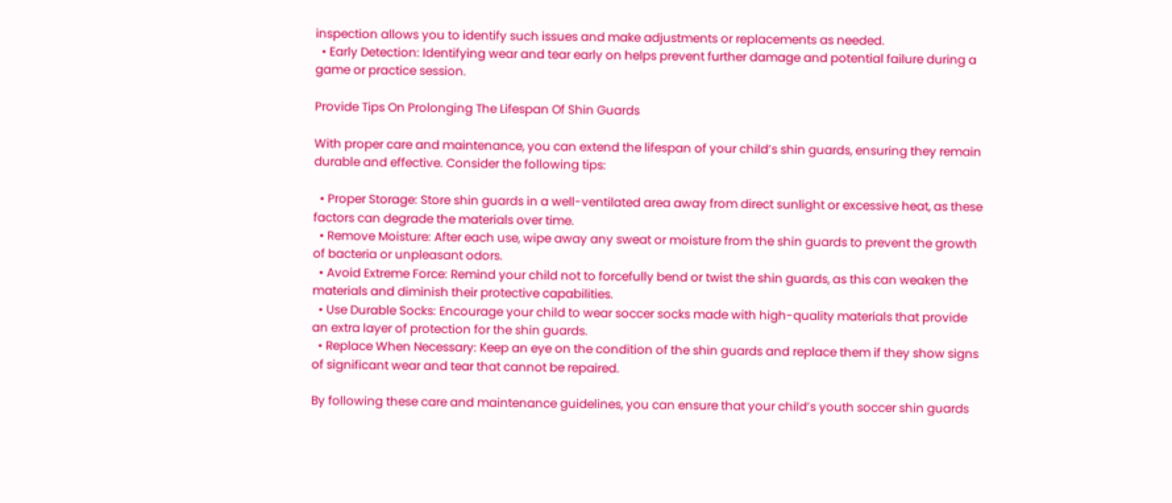inspection allows you to identify such issues and make adjustments or replacements as needed.
  • Early Detection: Identifying wear and tear early on helps prevent further damage and potential failure during a game or practice session.

Provide Tips On Prolonging The Lifespan Of Shin Guards

With proper care and maintenance, you can extend the lifespan of your child’s shin guards, ensuring they remain durable and effective. Consider the following tips:

  • Proper Storage: Store shin guards in a well-ventilated area away from direct sunlight or excessive heat, as these factors can degrade the materials over time.
  • Remove Moisture: After each use, wipe away any sweat or moisture from the shin guards to prevent the growth of bacteria or unpleasant odors.
  • Avoid Extreme Force: Remind your child not to forcefully bend or twist the shin guards, as this can weaken the materials and diminish their protective capabilities.
  • Use Durable Socks: Encourage your child to wear soccer socks made with high-quality materials that provide an extra layer of protection for the shin guards.
  • Replace When Necessary: Keep an eye on the condition of the shin guards and replace them if they show signs of significant wear and tear that cannot be repaired.

By following these care and maintenance guidelines, you can ensure that your child’s youth soccer shin guards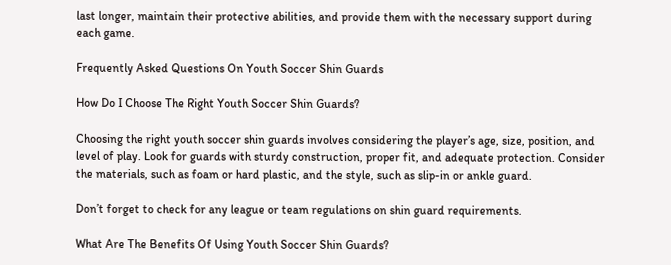last longer, maintain their protective abilities, and provide them with the necessary support during each game.

Frequently Asked Questions On Youth Soccer Shin Guards

How Do I Choose The Right Youth Soccer Shin Guards?

Choosing the right youth soccer shin guards involves considering the player’s age, size, position, and level of play. Look for guards with sturdy construction, proper fit, and adequate protection. Consider the materials, such as foam or hard plastic, and the style, such as slip-in or ankle guard.

Don’t forget to check for any league or team regulations on shin guard requirements.

What Are The Benefits Of Using Youth Soccer Shin Guards?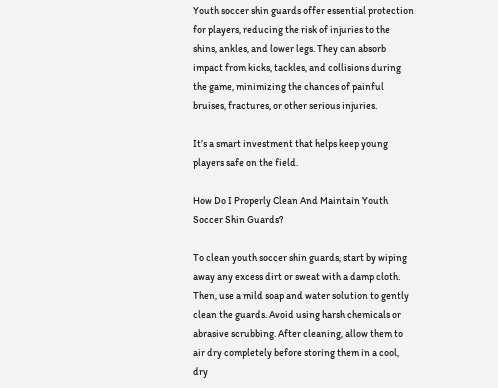Youth soccer shin guards offer essential protection for players, reducing the risk of injuries to the shins, ankles, and lower legs. They can absorb impact from kicks, tackles, and collisions during the game, minimizing the chances of painful bruises, fractures, or other serious injuries.

It’s a smart investment that helps keep young players safe on the field.

How Do I Properly Clean And Maintain Youth Soccer Shin Guards?

To clean youth soccer shin guards, start by wiping away any excess dirt or sweat with a damp cloth. Then, use a mild soap and water solution to gently clean the guards. Avoid using harsh chemicals or abrasive scrubbing. After cleaning, allow them to air dry completely before storing them in a cool, dry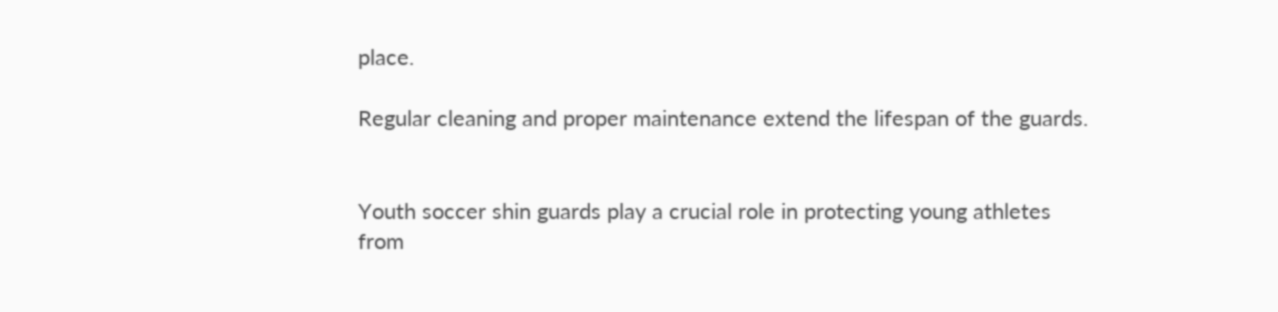place.

Regular cleaning and proper maintenance extend the lifespan of the guards.


Youth soccer shin guards play a crucial role in protecting young athletes from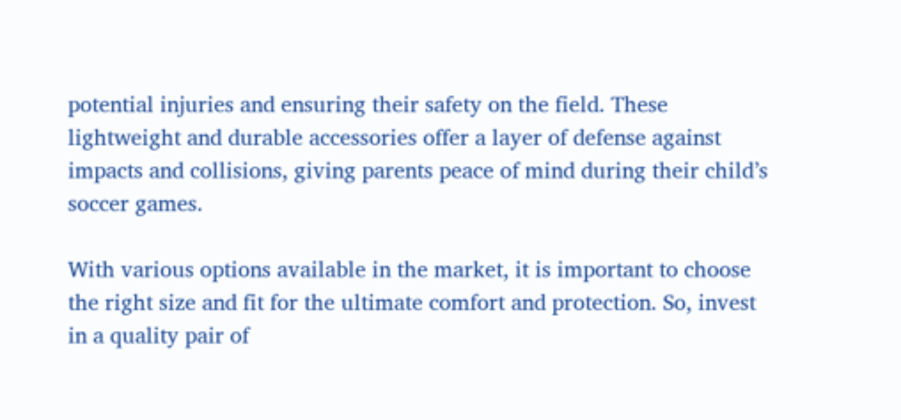potential injuries and ensuring their safety on the field. These lightweight and durable accessories offer a layer of defense against impacts and collisions, giving parents peace of mind during their child’s soccer games.

With various options available in the market, it is important to choose the right size and fit for the ultimate comfort and protection. So, invest in a quality pair of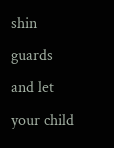shin guards and let your child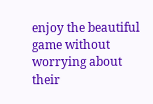enjoy the beautiful game without worrying about their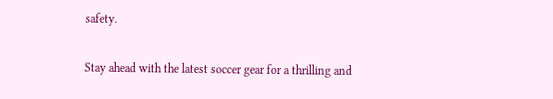safety.

Stay ahead with the latest soccer gear for a thrilling and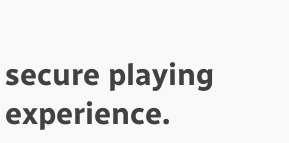secure playing experience.